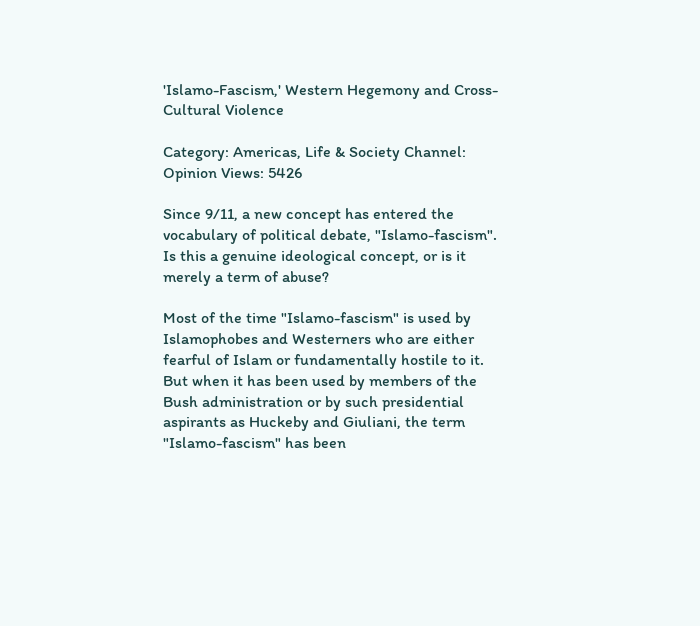'Islamo-Fascism,' Western Hegemony and Cross-Cultural Violence

Category: Americas, Life & Society Channel: Opinion Views: 5426

Since 9/11, a new concept has entered the vocabulary of political debate, "Islamo-fascism". Is this a genuine ideological concept, or is it merely a term of abuse?

Most of the time "Islamo-fascism" is used by Islamophobes and Westerners who are either fearful of Islam or fundamentally hostile to it. But when it has been used by members of the Bush administration or by such presidential aspirants as Huckeby and Giuliani, the term "Islamo-fascism" has been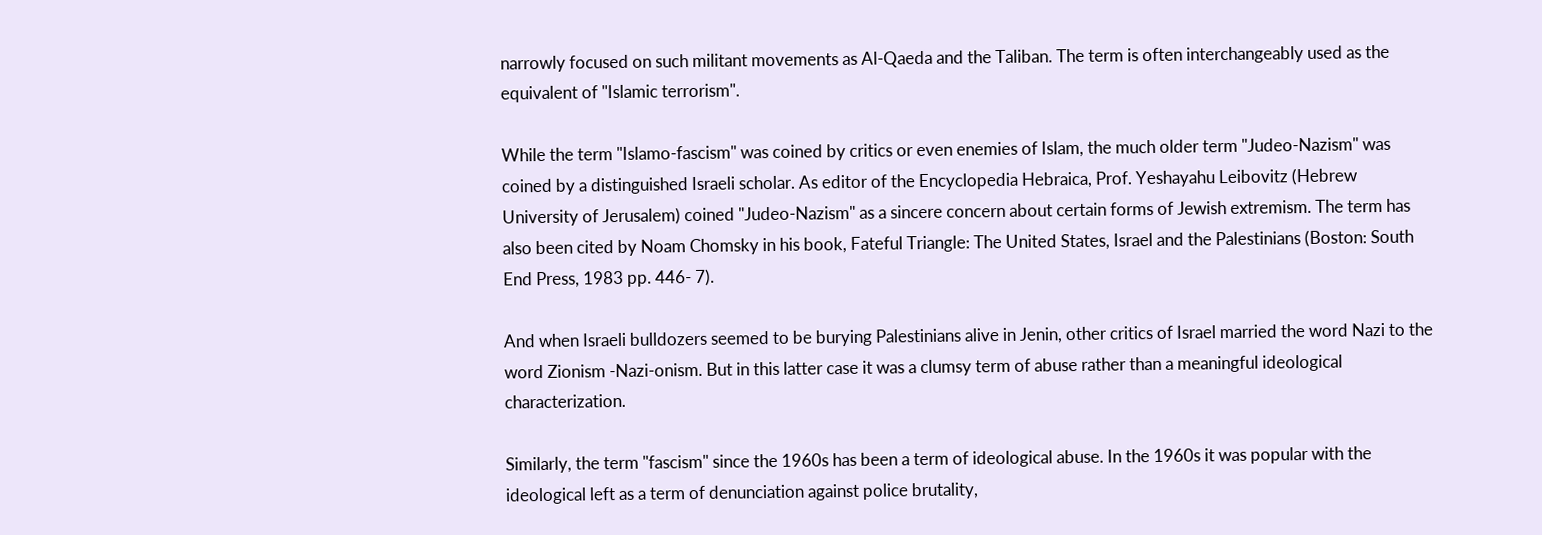narrowly focused on such militant movements as Al-Qaeda and the Taliban. The term is often interchangeably used as the equivalent of "Islamic terrorism".

While the term "Islamo-fascism" was coined by critics or even enemies of Islam, the much older term "Judeo-Nazism" was coined by a distinguished Israeli scholar. As editor of the Encyclopedia Hebraica, Prof. Yeshayahu Leibovitz (Hebrew University of Jerusalem) coined "Judeo-Nazism" as a sincere concern about certain forms of Jewish extremism. The term has also been cited by Noam Chomsky in his book, Fateful Triangle: The United States, Israel and the Palestinians (Boston: South End Press, 1983 pp. 446- 7).

And when Israeli bulldozers seemed to be burying Palestinians alive in Jenin, other critics of Israel married the word Nazi to the word Zionism -Nazi-onism. But in this latter case it was a clumsy term of abuse rather than a meaningful ideological characterization.

Similarly, the term "fascism" since the 1960s has been a term of ideological abuse. In the 1960s it was popular with the ideological left as a term of denunciation against police brutality,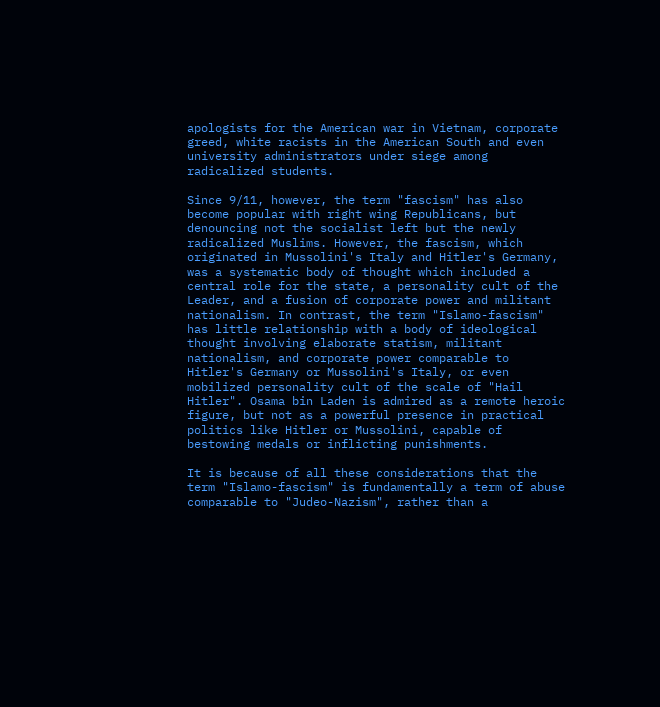apologists for the American war in Vietnam, corporate greed, white racists in the American South and even university administrators under siege among radicalized students.

Since 9/11, however, the term "fascism" has also become popular with right wing Republicans, but denouncing not the socialist left but the newly radicalized Muslims. However, the fascism, which originated in Mussolini's Italy and Hitler's Germany, was a systematic body of thought which included a central role for the state, a personality cult of the Leader, and a fusion of corporate power and militant nationalism. In contrast, the term "Islamo-fascism" has little relationship with a body of ideological thought involving elaborate statism, militant nationalism, and corporate power comparable to Hitler's Germany or Mussolini's Italy, or even mobilized personality cult of the scale of "Hail Hitler". Osama bin Laden is admired as a remote heroic figure, but not as a powerful presence in practical politics like Hitler or Mussolini, capable of bestowing medals or inflicting punishments.

It is because of all these considerations that the term "Islamo-fascism" is fundamentally a term of abuse comparable to "Judeo-Nazism", rather than a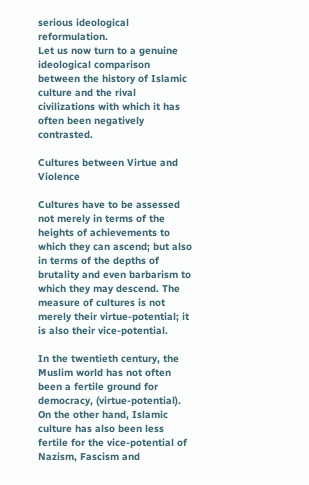serious ideological reformulation.
Let us now turn to a genuine ideological comparison between the history of Islamic culture and the rival civilizations with which it has often been negatively contrasted.

Cultures between Virtue and Violence

Cultures have to be assessed not merely in terms of the heights of achievements to which they can ascend; but also in terms of the depths of brutality and even barbarism to which they may descend. The measure of cultures is not merely their virtue-potential; it is also their vice-potential.

In the twentieth century, the Muslim world has not often been a fertile ground for democracy, (virtue-potential). On the other hand, Islamic culture has also been less fertile for the vice-potential of Nazism, Fascism and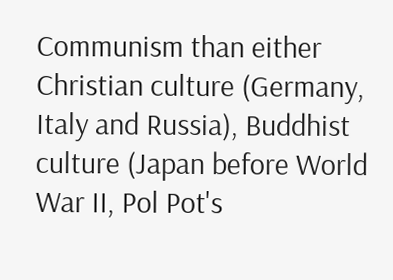Communism than either Christian culture (Germany, Italy and Russia), Buddhist culture (Japan before World War II, Pol Pot's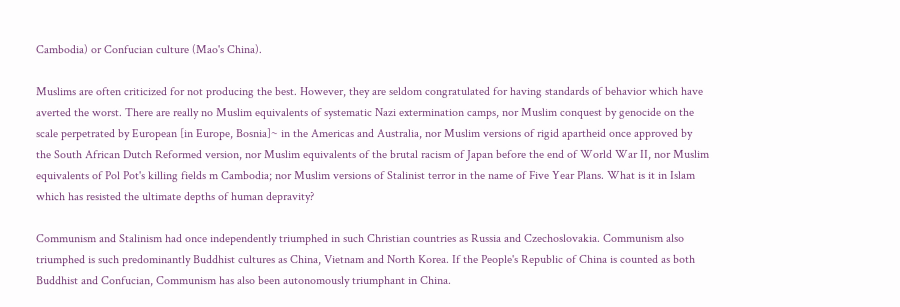Cambodia) or Confucian culture (Mao's China).

Muslims are often criticized for not producing the best. However, they are seldom congratulated for having standards of behavior which have averted the worst. There are really no Muslim equivalents of systematic Nazi extermination camps, nor Muslim conquest by genocide on the scale perpetrated by European [in Europe, Bosnia]~ in the Americas and Australia, nor Muslim versions of rigid apartheid once approved by the South African Dutch Reformed version, nor Muslim equivalents of the brutal racism of Japan before the end of World War II, nor Muslim equivalents of Pol Pot's killing fields m Cambodia; nor Muslim versions of Stalinist terror in the name of Five Year Plans. What is it in Islam which has resisted the ultimate depths of human depravity?

Communism and Stalinism had once independently triumphed in such Christian countries as Russia and Czechoslovakia. Communism also triumphed is such predominantly Buddhist cultures as China, Vietnam and North Korea. If the People's Republic of China is counted as both Buddhist and Confucian, Communism has also been autonomously triumphant in China.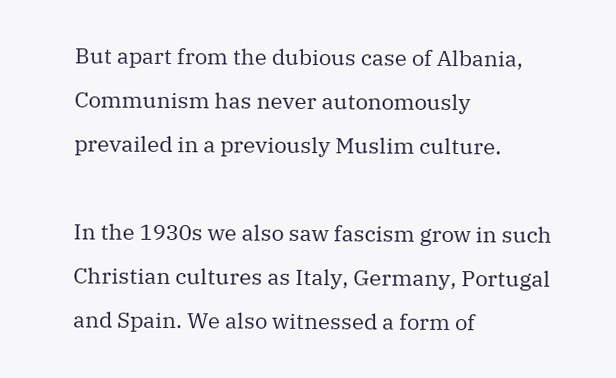But apart from the dubious case of Albania, Communism has never autonomously prevailed in a previously Muslim culture.

In the 1930s we also saw fascism grow in such Christian cultures as Italy, Germany, Portugal and Spain. We also witnessed a form of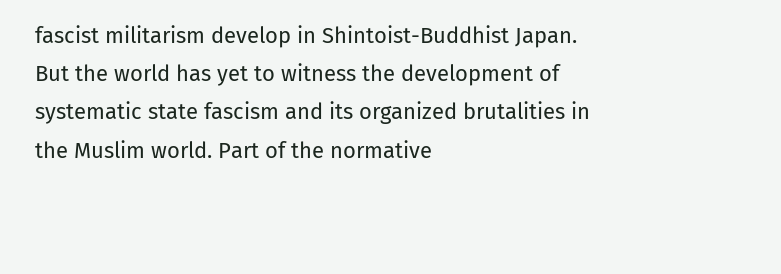fascist militarism develop in Shintoist-Buddhist Japan. But the world has yet to witness the development of systematic state fascism and its organized brutalities in the Muslim world. Part of the normative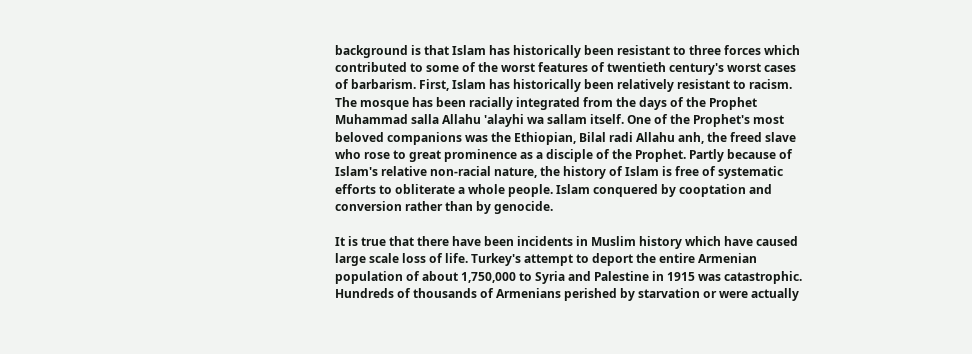background is that Islam has historically been resistant to three forces which contributed to some of the worst features of twentieth century's worst cases of barbarism. First, Islam has historically been relatively resistant to racism. The mosque has been racially integrated from the days of the Prophet Muhammad salla Allahu 'alayhi wa sallam itself. One of the Prophet's most beloved companions was the Ethiopian, Bilal radi Allahu anh, the freed slave who rose to great prominence as a disciple of the Prophet. Partly because of Islam's relative non-racial nature, the history of Islam is free of systematic efforts to obliterate a whole people. Islam conquered by cooptation and conversion rather than by genocide.

It is true that there have been incidents in Muslim history which have caused large scale loss of life. Turkey's attempt to deport the entire Armenian population of about 1,750,000 to Syria and Palestine in 1915 was catastrophic. Hundreds of thousands of Armenians perished by starvation or were actually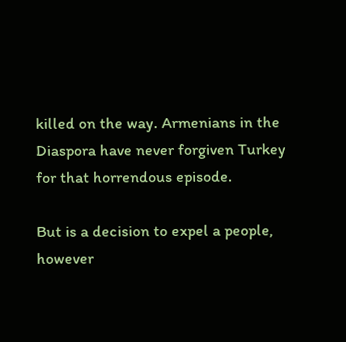killed on the way. Armenians in the Diaspora have never forgiven Turkey for that horrendous episode.

But is a decision to expel a people, however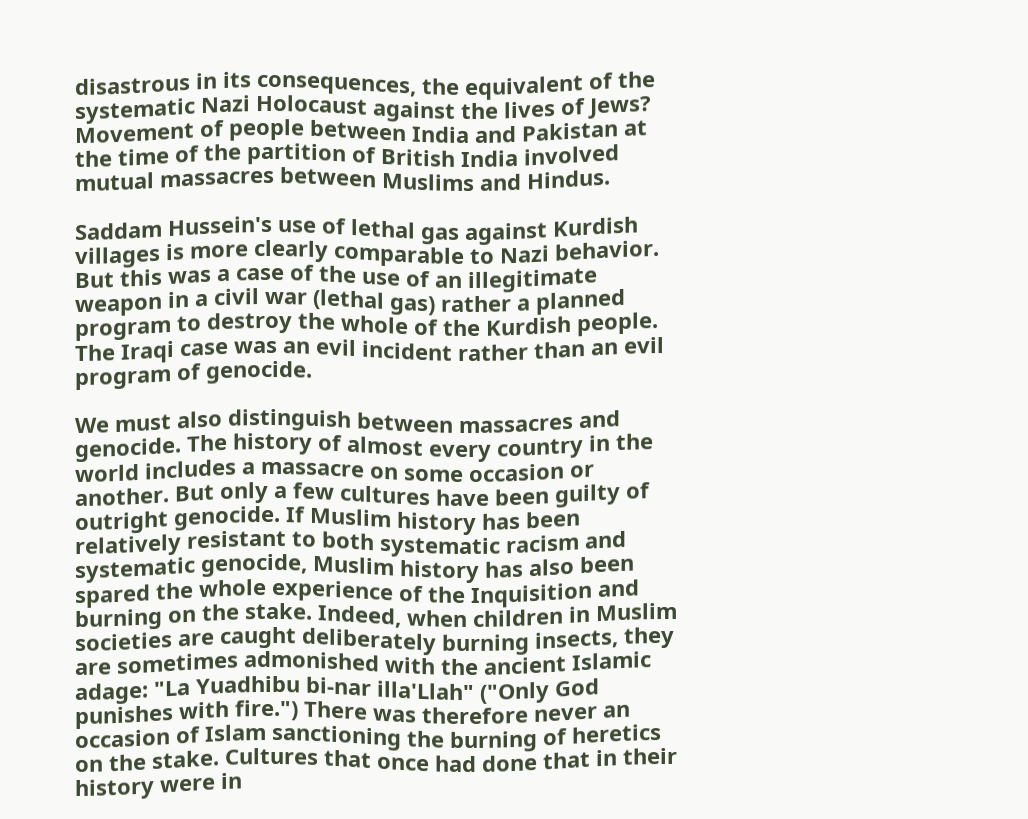disastrous in its consequences, the equivalent of the systematic Nazi Holocaust against the lives of Jews? Movement of people between India and Pakistan at the time of the partition of British India involved mutual massacres between Muslims and Hindus.

Saddam Hussein's use of lethal gas against Kurdish villages is more clearly comparable to Nazi behavior. But this was a case of the use of an illegitimate weapon in a civil war (lethal gas) rather a planned program to destroy the whole of the Kurdish people. The Iraqi case was an evil incident rather than an evil program of genocide.

We must also distinguish between massacres and genocide. The history of almost every country in the world includes a massacre on some occasion or another. But only a few cultures have been guilty of outright genocide. If Muslim history has been relatively resistant to both systematic racism and systematic genocide, Muslim history has also been spared the whole experience of the Inquisition and burning on the stake. Indeed, when children in Muslim societies are caught deliberately burning insects, they are sometimes admonished with the ancient Islamic adage: "La Yuadhibu bi-nar illa'Llah" ("Only God punishes with fire.") There was therefore never an occasion of Islam sanctioning the burning of heretics on the stake. Cultures that once had done that in their history were in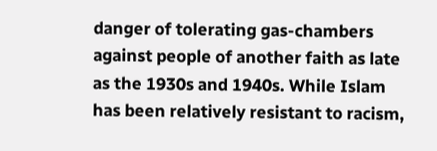danger of tolerating gas-chambers against people of another faith as late as the 1930s and 1940s. While Islam has been relatively resistant to racism,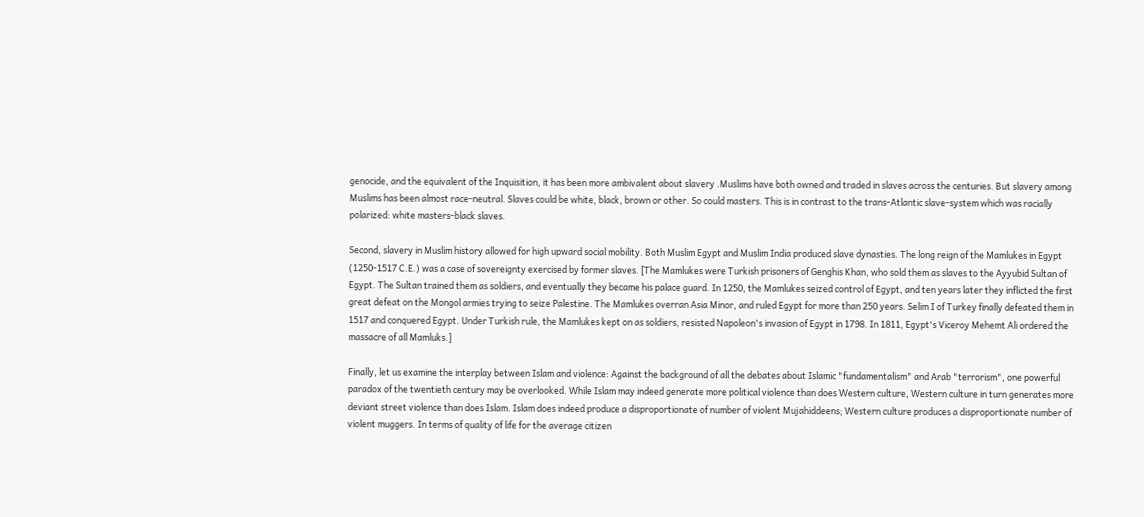genocide, and the equivalent of the Inquisition, it has been more ambivalent about slavery .Muslims have both owned and traded in slaves across the centuries. But slavery among Muslims has been almost race-neutral. Slaves could be white, black, brown or other. So could masters. This is in contrast to the trans-Atlantic slave-system which was racially polarized: white masters-black slaves.

Second, slavery in Muslim history allowed for high upward social mobility. Both Muslim Egypt and Muslim India produced slave dynasties. The long reign of the Mamlukes in Egypt (1250-1517 C.E.) was a case of sovereignty exercised by former slaves. [The Mamlukes were Turkish prisoners of Genghis Khan, who sold them as slaves to the Ayyubid Sultan of Egypt. The Sultan trained them as soldiers, and eventually they became his palace guard. In 1250, the Mamlukes seized control of Egypt, and ten years later they inflicted the first great defeat on the Mongol armies trying to seize Palestine. The Mamlukes overran Asia Minor, and ruled Egypt for more than 250 years. Selim I of Turkey finally defeated them in 1517 and conquered Egypt. Under Turkish rule, the Mamlukes kept on as soldiers, resisted Napoleon's invasion of Egypt in 1798. In 1811, Egypt's Viceroy Mehemt Ali ordered the massacre of all Mamluks.]

Finally, let us examine the interplay between Islam and violence: Against the background of all the debates about Islamic "fundamentalism" and Arab "terrorism", one powerful paradox of the twentieth century may be overlooked. While Islam may indeed generate more political violence than does Western culture, Western culture in turn generates more deviant street violence than does Islam. Islam does indeed produce a disproportionate of number of violent Mujahiddeens; Western culture produces a disproportionate number of violent muggers. In terms of quality of life for the average citizen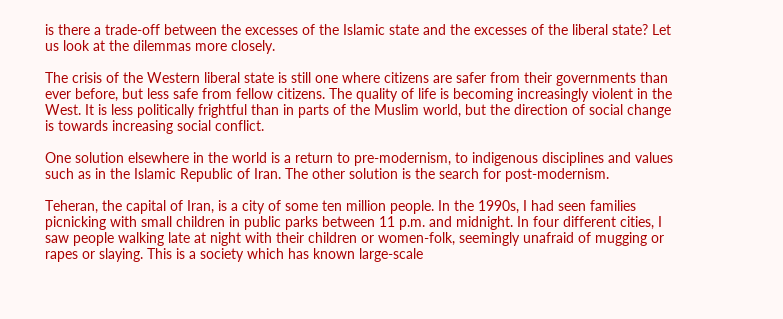is there a trade-off between the excesses of the Islamic state and the excesses of the liberal state? Let us look at the dilemmas more closely.

The crisis of the Western liberal state is still one where citizens are safer from their governments than ever before, but less safe from fellow citizens. The quality of life is becoming increasingly violent in the West. It is less politically frightful than in parts of the Muslim world, but the direction of social change is towards increasing social conflict.

One solution elsewhere in the world is a return to pre-modernism, to indigenous disciplines and values such as in the Islamic Republic of Iran. The other solution is the search for post-modernism.

Teheran, the capital of Iran, is a city of some ten million people. In the 1990s, I had seen families picnicking with small children in public parks between 11 p.m. and midnight. In four different cities, I saw people walking late at night with their children or women-folk, seemingly unafraid of mugging or rapes or slaying. This is a society which has known large-scale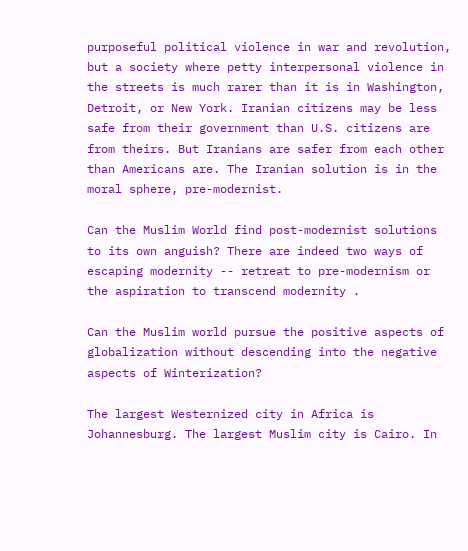purposeful political violence in war and revolution, but a society where petty interpersonal violence in the streets is much rarer than it is in Washington, Detroit, or New York. Iranian citizens may be less safe from their government than U.S. citizens are from theirs. But Iranians are safer from each other than Americans are. The Iranian solution is in the moral sphere, pre-modernist.

Can the Muslim World find post-modernist solutions to its own anguish? There are indeed two ways of escaping modernity -- retreat to pre-modernism or the aspiration to transcend modernity .

Can the Muslim world pursue the positive aspects of globalization without descending into the negative aspects of Winterization?

The largest Westernized city in Africa is Johannesburg. The largest Muslim city is Cairo. In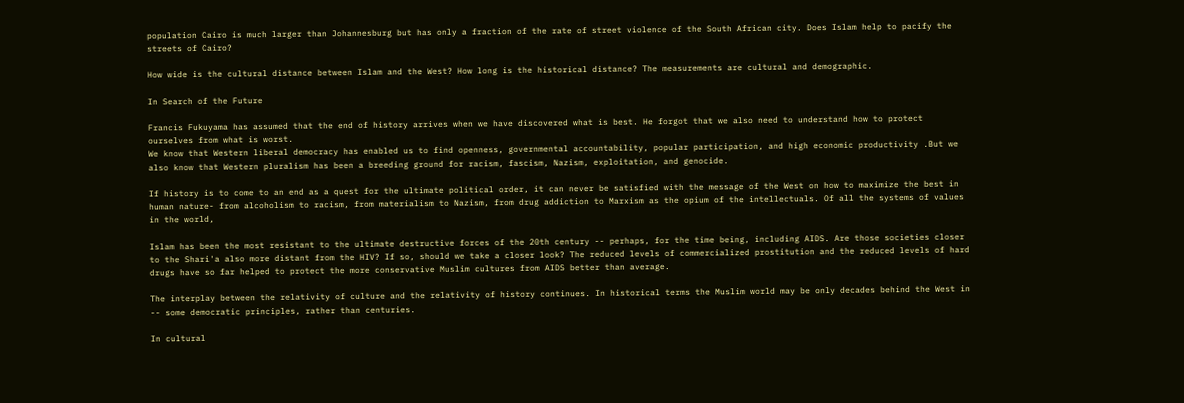population Cairo is much larger than Johannesburg but has only a fraction of the rate of street violence of the South African city. Does Islam help to pacify the streets of Cairo?

How wide is the cultural distance between Islam and the West? How long is the historical distance? The measurements are cultural and demographic.

In Search of the Future

Francis Fukuyama has assumed that the end of history arrives when we have discovered what is best. He forgot that we also need to understand how to protect ourselves from what is worst.
We know that Western liberal democracy has enabled us to find openness, governmental accountability, popular participation, and high economic productivity .But we also know that Western pluralism has been a breeding ground for racism, fascism, Nazism, exploitation, and genocide.

If history is to come to an end as a quest for the ultimate political order, it can never be satisfied with the message of the West on how to maximize the best in human nature- from alcoholism to racism, from materialism to Nazism, from drug addiction to Marxism as the opium of the intellectuals. Of all the systems of values in the world,

Islam has been the most resistant to the ultimate destructive forces of the 20th century -- perhaps, for the time being, including AIDS. Are those societies closer to the Shari'a also more distant from the HIV? If so, should we take a closer look? The reduced levels of commercialized prostitution and the reduced levels of hard drugs have so far helped to protect the more conservative Muslim cultures from AIDS better than average.

The interplay between the relativity of culture and the relativity of history continues. In historical terms the Muslim world may be only decades behind the West in -- some democratic principles, rather than centuries.

In cultural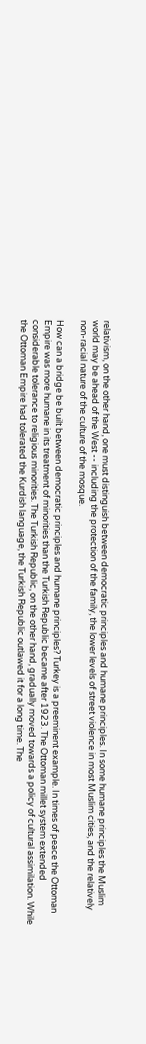relativism, on the other hand, one must distinguish between democratic principles and humane principles. In some humane principles the Muslim world may be ahead of the West -- including the protection of the family, the lower levels of street violence in most Muslim cities, and the relatively non-racial nature of the culture of the mosque.

How can a bridge be built between democratic principles and humane principles? Turkey is a preeminent example. In times of peace the Ottoman Empire was more humane in its treatment of minorities than the Turkish Republic became after 1923. The Ottoman millet system extended considerable tolerance to religious minorities. The Turkish Republic, on the other hand, gradually moved towards a policy of cultural assimilation. While the Ottoman Empire had tolerated the Kurdish language, the Turkish Republic outlawed it for a long time. The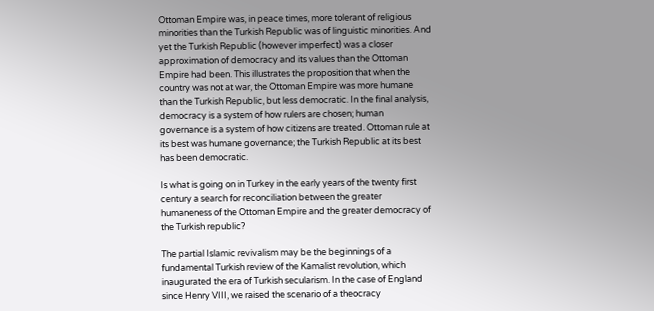Ottoman Empire was, in peace times, more tolerant of religious minorities than the Turkish Republic was of linguistic minorities. And yet the Turkish Republic (however imperfect) was a closer approximation of democracy and its values than the Ottoman Empire had been. This illustrates the proposition that when the country was not at war, the Ottoman Empire was more humane than the Turkish Republic, but less democratic. In the final analysis, democracy is a system of how rulers are chosen; human governance is a system of how citizens are treated. Ottoman rule at its best was humane governance; the Turkish Republic at its best has been democratic.

Is what is going on in Turkey in the early years of the twenty first century a search for reconciliation between the greater humaneness of the Ottoman Empire and the greater democracy of the Turkish republic?

The partial Islamic revivalism may be the beginnings of a fundamental Turkish review of the Kamalist revolution, which inaugurated the era of Turkish secularism. In the case of England since Henry VIII, we raised the scenario of a theocracy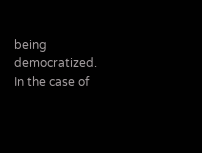being democratized. In the case of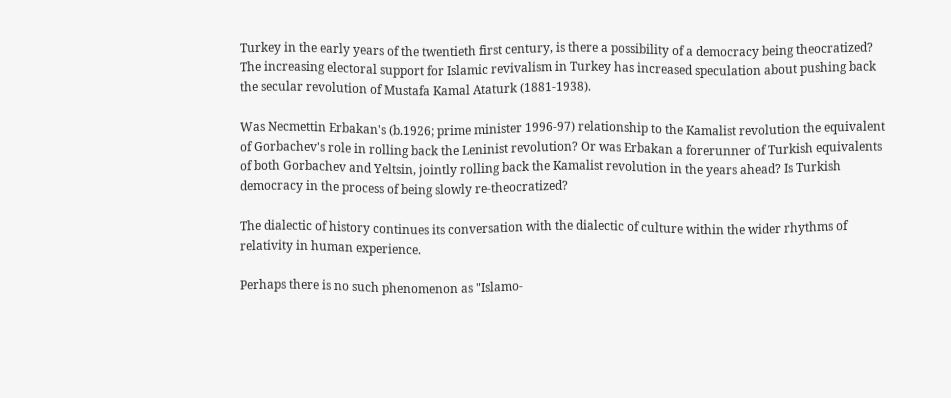Turkey in the early years of the twentieth first century, is there a possibility of a democracy being theocratized? The increasing electoral support for Islamic revivalism in Turkey has increased speculation about pushing back the secular revolution of Mustafa Kamal Ataturk (1881-1938).

Was Necmettin Erbakan's (b.1926; prime minister 1996-97) relationship to the Kamalist revolution the equivalent of Gorbachev's role in rolling back the Leninist revolution? Or was Erbakan a forerunner of Turkish equivalents of both Gorbachev and Yeltsin, jointly rolling back the Kamalist revolution in the years ahead? Is Turkish democracy in the process of being slowly re-theocratized?

The dialectic of history continues its conversation with the dialectic of culture within the wider rhythms of relativity in human experience.

Perhaps there is no such phenomenon as "Islamo-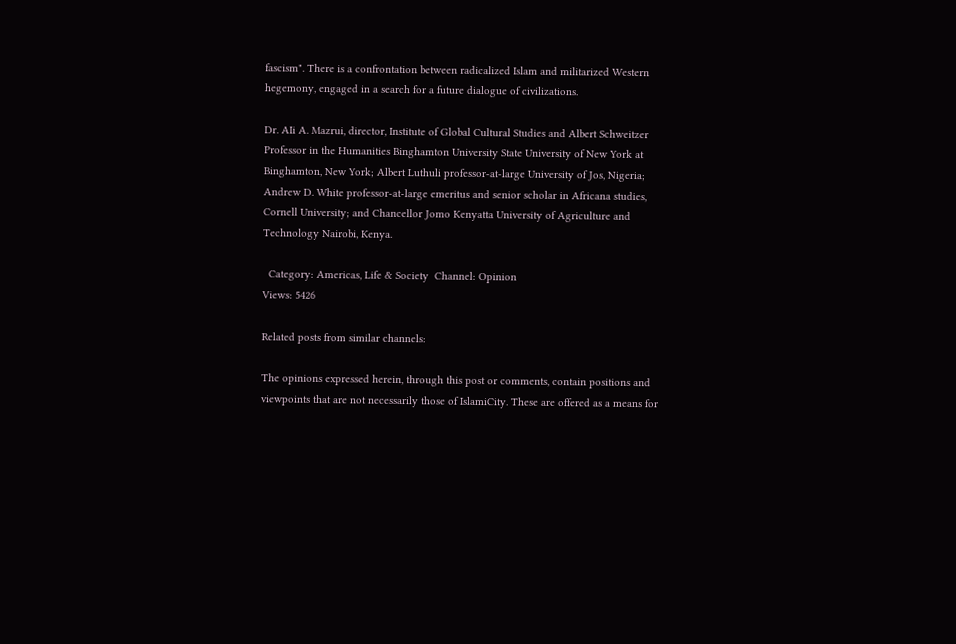fascism". There is a confrontation between radicalized Islam and militarized Western hegemony, engaged in a search for a future dialogue of civilizations.

Dr. AIi A. Mazrui, director, Institute of Global Cultural Studies and Albert Schweitzer Professor in the Humanities Binghamton University State University of New York at Binghamton, New York; Albert Luthuli professor-at-large University of Jos, Nigeria; Andrew D. White professor-at-large emeritus and senior scholar in Africana studies, Cornell University; and Chancellor Jomo Kenyatta University of Agriculture and Technology Nairobi, Kenya.

  Category: Americas, Life & Society  Channel: Opinion
Views: 5426

Related posts from similar channels:

The opinions expressed herein, through this post or comments, contain positions and viewpoints that are not necessarily those of IslamiCity. These are offered as a means for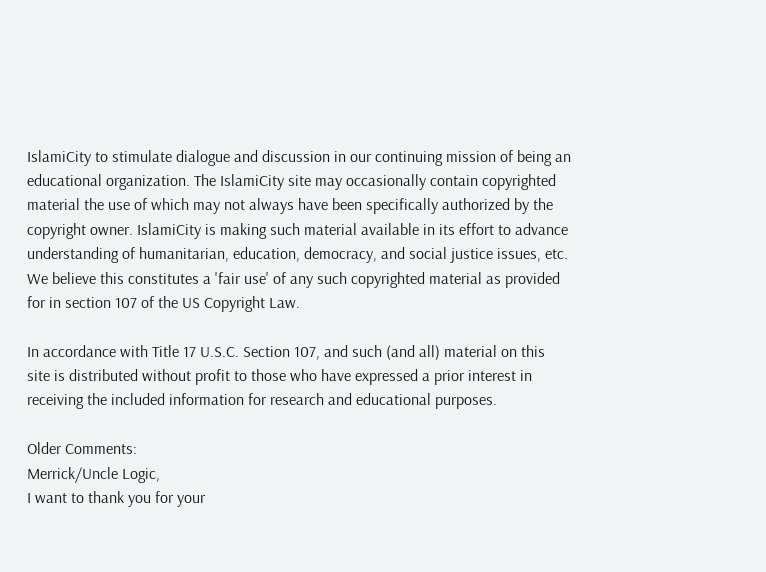IslamiCity to stimulate dialogue and discussion in our continuing mission of being an educational organization. The IslamiCity site may occasionally contain copyrighted material the use of which may not always have been specifically authorized by the copyright owner. IslamiCity is making such material available in its effort to advance understanding of humanitarian, education, democracy, and social justice issues, etc. We believe this constitutes a 'fair use' of any such copyrighted material as provided for in section 107 of the US Copyright Law.

In accordance with Title 17 U.S.C. Section 107, and such (and all) material on this site is distributed without profit to those who have expressed a prior interest in receiving the included information for research and educational purposes.

Older Comments:
Merrick/Uncle Logic,
I want to thank you for your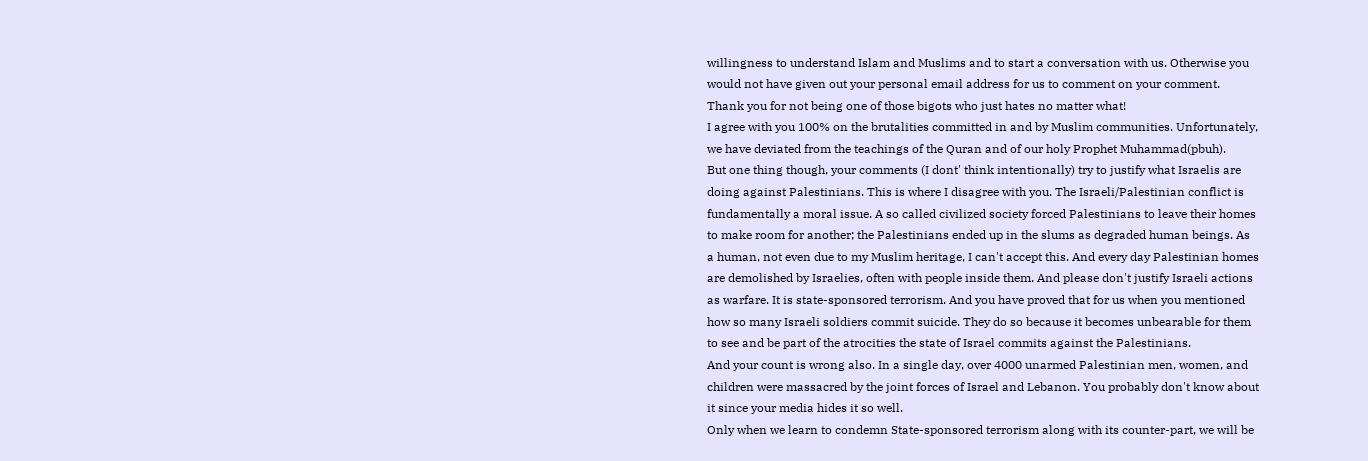willingness to understand Islam and Muslims and to start a conversation with us. Otherwise you would not have given out your personal email address for us to comment on your comment. Thank you for not being one of those bigots who just hates no matter what!
I agree with you 100% on the brutalities committed in and by Muslim communities. Unfortunately, we have deviated from the teachings of the Quran and of our holy Prophet Muhammad(pbuh).
But one thing though, your comments (I dont' think intentionally) try to justify what Israelis are doing against Palestinians. This is where I disagree with you. The Israeli/Palestinian conflict is fundamentally a moral issue. A so called civilized society forced Palestinians to leave their homes to make room for another; the Palestinians ended up in the slums as degraded human beings. As a human, not even due to my Muslim heritage, I can't accept this. And every day Palestinian homes are demolished by Israelies, often with people inside them. And please don't justify Israeli actions as warfare. It is state-sponsored terrorism. And you have proved that for us when you mentioned how so many Israeli soldiers commit suicide. They do so because it becomes unbearable for them to see and be part of the atrocities the state of Israel commits against the Palestinians.
And your count is wrong also. In a single day, over 4000 unarmed Palestinian men, women, and children were massacred by the joint forces of Israel and Lebanon. You probably don't know about it since your media hides it so well.
Only when we learn to condemn State-sponsored terrorism along with its counter-part, we will be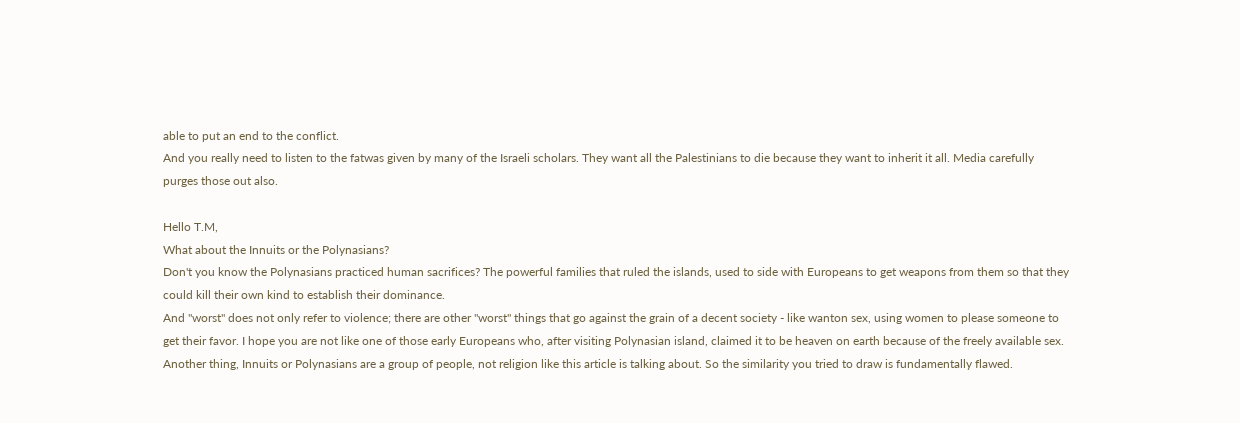able to put an end to the conflict.
And you really need to listen to the fatwas given by many of the Israeli scholars. They want all the Palestinians to die because they want to inherit it all. Media carefully purges those out also.

Hello T.M,
What about the Innuits or the Polynasians?
Don't you know the Polynasians practiced human sacrifices? The powerful families that ruled the islands, used to side with Europeans to get weapons from them so that they could kill their own kind to establish their dominance.
And "worst" does not only refer to violence; there are other "worst" things that go against the grain of a decent society - like wanton sex, using women to please someone to get their favor. I hope you are not like one of those early Europeans who, after visiting Polynasian island, claimed it to be heaven on earth because of the freely available sex.
Another thing, Innuits or Polynasians are a group of people, not religion like this article is talking about. So the similarity you tried to draw is fundamentally flawed.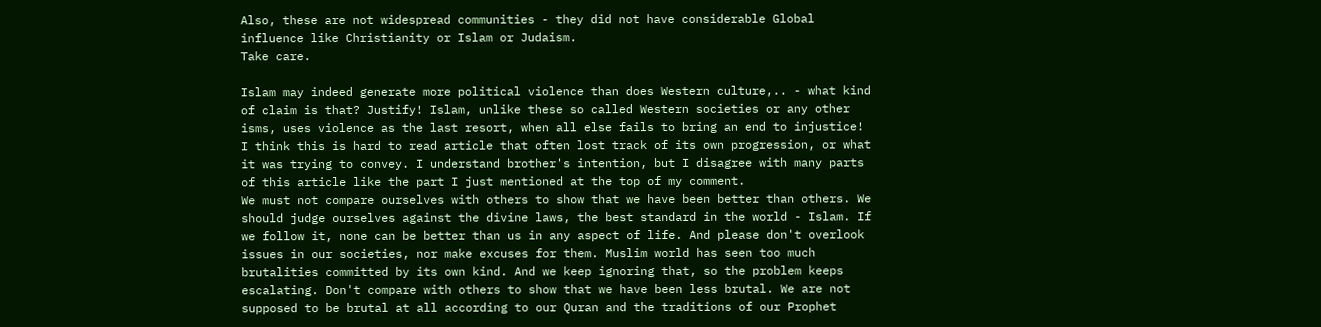Also, these are not widespread communities - they did not have considerable Global influence like Christianity or Islam or Judaism.
Take care.

Islam may indeed generate more political violence than does Western culture,.. - what kind of claim is that? Justify! Islam, unlike these so called Western societies or any other isms, uses violence as the last resort, when all else fails to bring an end to injustice!
I think this is hard to read article that often lost track of its own progression, or what it was trying to convey. I understand brother's intention, but I disagree with many parts of this article like the part I just mentioned at the top of my comment.
We must not compare ourselves with others to show that we have been better than others. We should judge ourselves against the divine laws, the best standard in the world - Islam. If we follow it, none can be better than us in any aspect of life. And please don't overlook issues in our societies, nor make excuses for them. Muslim world has seen too much brutalities committed by its own kind. And we keep ignoring that, so the problem keeps escalating. Don't compare with others to show that we have been less brutal. We are not supposed to be brutal at all according to our Quran and the traditions of our Prophet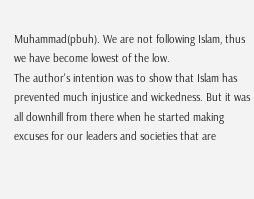Muhammad(pbuh). We are not following Islam, thus we have become lowest of the low.
The author's intention was to show that Islam has prevented much injustice and wickedness. But it was all downhill from there when he started making excuses for our leaders and societies that are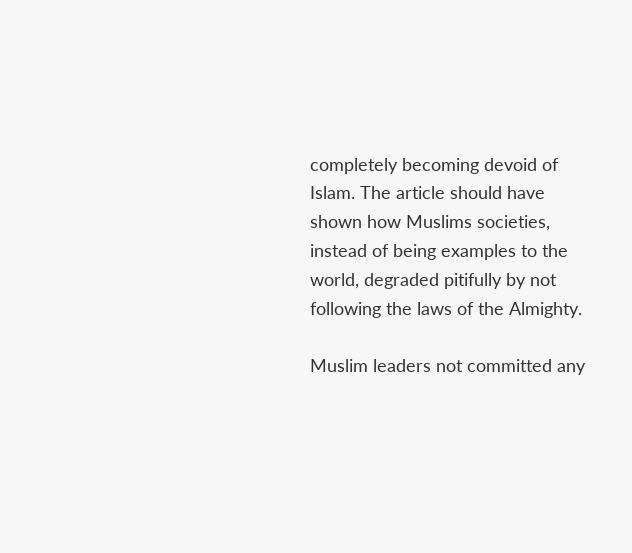completely becoming devoid of Islam. The article should have shown how Muslims societies, instead of being examples to the world, degraded pitifully by not following the laws of the Almighty.

Muslim leaders not committed any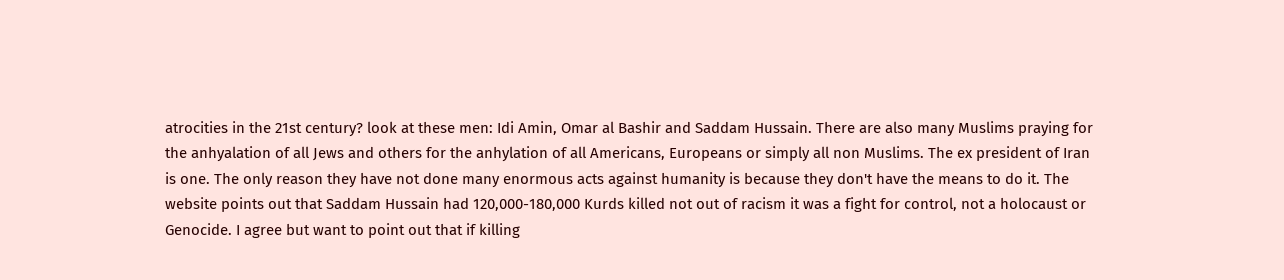atrocities in the 21st century? look at these men: Idi Amin, Omar al Bashir and Saddam Hussain. There are also many Muslims praying for the anhyalation of all Jews and others for the anhylation of all Americans, Europeans or simply all non Muslims. The ex president of Iran is one. The only reason they have not done many enormous acts against humanity is because they don't have the means to do it. The website points out that Saddam Hussain had 120,000-180,000 Kurds killed not out of racism it was a fight for control, not a holocaust or Genocide. I agree but want to point out that if killing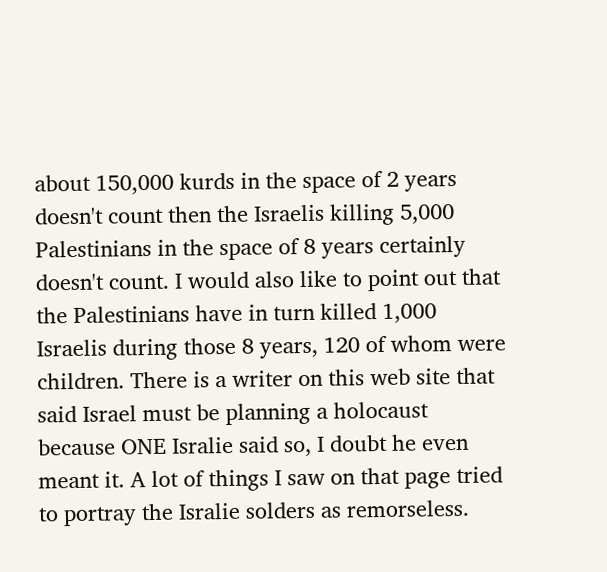about 150,000 kurds in the space of 2 years doesn't count then the Israelis killing 5,000 Palestinians in the space of 8 years certainly doesn't count. I would also like to point out that the Palestinians have in turn killed 1,000 Israelis during those 8 years, 120 of whom were children. There is a writer on this web site that said Israel must be planning a holocaust because ONE Isralie said so, I doubt he even meant it. A lot of things I saw on that page tried to portray the Isralie solders as remorseless.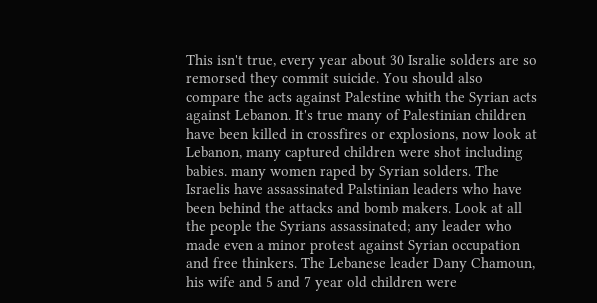This isn't true, every year about 30 Isralie solders are so remorsed they commit suicide. You should also compare the acts against Palestine whith the Syrian acts against Lebanon. It's true many of Palestinian children have been killed in crossfires or explosions, now look at Lebanon, many captured children were shot including
babies. many women raped by Syrian solders. The Israelis have assassinated Palstinian leaders who have been behind the attacks and bomb makers. Look at all the people the Syrians assassinated; any leader who made even a minor protest against Syrian occupation and free thinkers. The Lebanese leader Dany Chamoun, his wife and 5 and 7 year old children were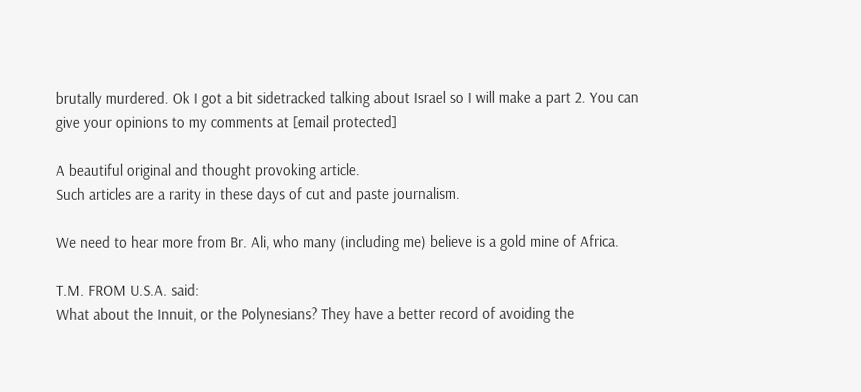brutally murdered. Ok I got a bit sidetracked talking about Israel so I will make a part 2. You can
give your opinions to my comments at [email protected]

A beautiful original and thought provoking article.
Such articles are a rarity in these days of cut and paste journalism.

We need to hear more from Br. Ali, who many (including me) believe is a gold mine of Africa.

T.M. FROM U.S.A. said:
What about the Innuit, or the Polynesians? They have a better record of avoiding the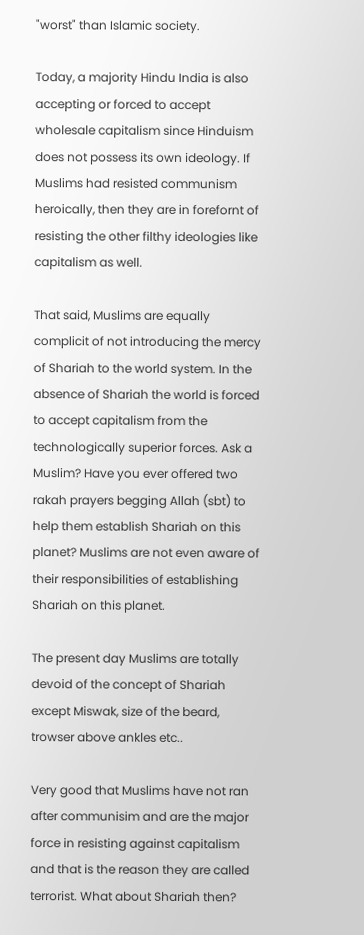"worst" than Islamic society.

Today, a majority Hindu India is also accepting or forced to accept wholesale capitalism since Hinduism does not possess its own ideology. If Muslims had resisted communism heroically, then they are in forefornt of resisting the other filthy ideologies like capitalism as well.

That said, Muslims are equally complicit of not introducing the mercy of Shariah to the world system. In the absence of Shariah the world is forced to accept capitalism from the technologically superior forces. Ask a Muslim? Have you ever offered two rakah prayers begging Allah (sbt) to help them establish Shariah on this planet? Muslims are not even aware of their responsibilities of establishing Shariah on this planet.

The present day Muslims are totally devoid of the concept of Shariah except Miswak, size of the beard, trowser above ankles etc..

Very good that Muslims have not ran after communisim and are the major force in resisting against capitalism and that is the reason they are called terrorist. What about Shariah then?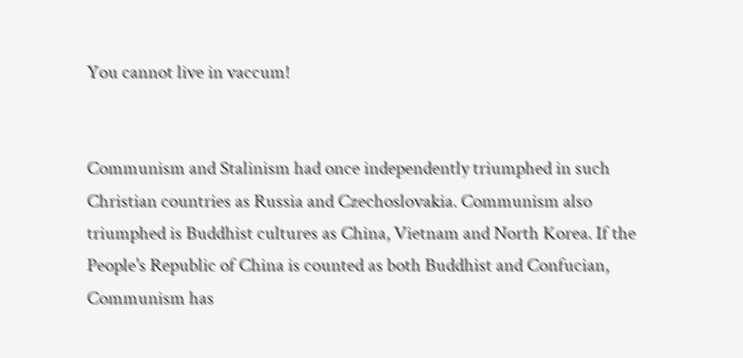You cannot live in vaccum!


Communism and Stalinism had once independently triumphed in such Christian countries as Russia and Czechoslovakia. Communism also triumphed is Buddhist cultures as China, Vietnam and North Korea. If the People's Republic of China is counted as both Buddhist and Confucian, Communism has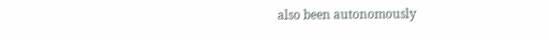also been autonomously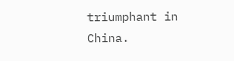triumphant in China.